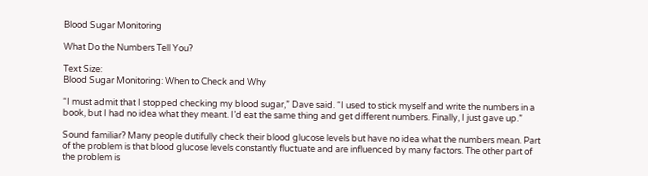Blood Sugar Monitoring

What Do the Numbers Tell You?

Text Size:
Blood Sugar Monitoring: When to Check and Why

“I must admit that I stopped checking my blood sugar,” Dave said. “I used to stick myself and write the numbers in a book, but I had no idea what they meant. I’d eat the same thing and get different numbers. Finally, I just gave up.”

Sound familiar? Many people dutifully check their blood glucose levels but have no idea what the numbers mean. Part of the problem is that blood glucose levels constantly fluctuate and are influenced by many factors. The other part of the problem is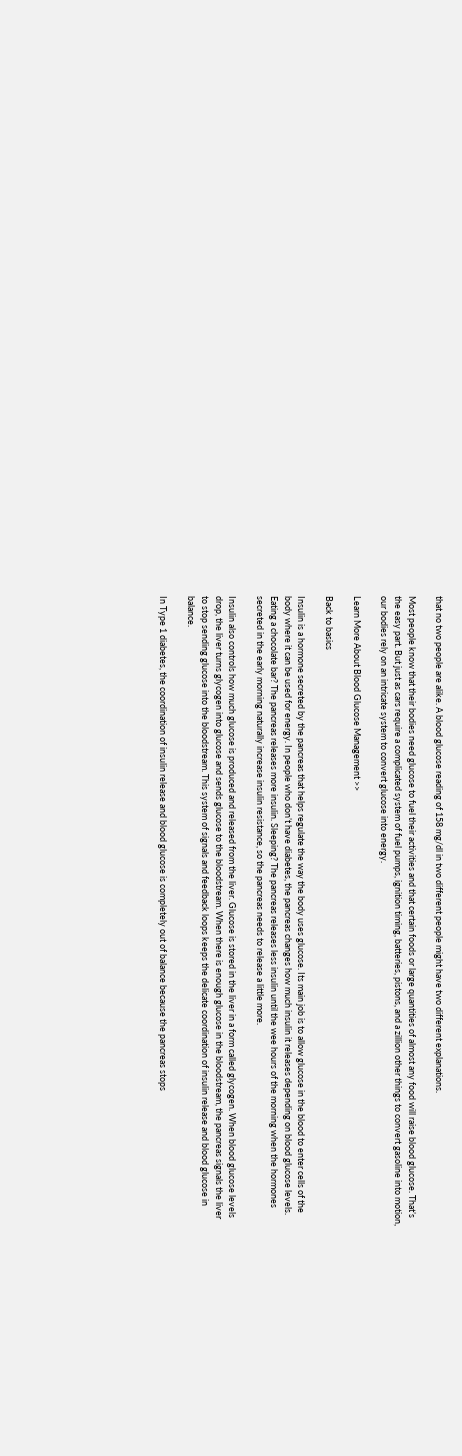that no two people are alike. A blood glucose reading of 158 mg/dl in two different people might have two different explanations.

Most people know that their bodies need glucose to fuel their activities and that certain foods or large quantities of almost any food will raise blood glucose. That’s the easy part. But just as cars require a complicated system of fuel pumps, ignition timing, batteries, pistons, and a zillion other things to convert gasoline into motion, our bodies rely on an intricate system to convert glucose into energy.

Learn More About Blood Glucose Management >>

Back to basics

Insulin is a hormone secreted by the pancreas that helps regulate the way the body uses glucose. Its main job is to allow glucose in the blood to enter cells of the body where it can be used for energy. In people who don’t have diabetes, the pancreas changes how much insulin it releases depending on blood glucose levels. Eating a chocolate bar? The pancreas releases more insulin. Sleeping? The pancreas releases less insulin until the wee hours of the morning when the hormones secreted in the early morning naturally increase insulin resistance, so the pancreas needs to release a little more.

Insulin also controls how much glucose is produced and released from the liver. Glucose is stored in the liver in a form called glycogen. When blood glucose levels drop, the liver turns glycogen into glucose and sends glucose to the bloodstream. When there is enough glucose in the bloodstream, the pancreas signals the liver to stop sending glucose into the bloodstream. This system of signals and feedback loops keeps the delicate coordination of insulin release and blood glucose in balance.

In Type 1 diabetes, the coordination of insulin release and blood glucose is completely out of balance because the pancreas stops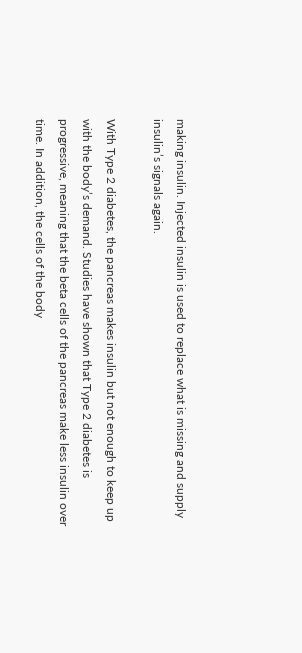making insulin. Injected insulin is used to replace what is missing and supply insulin’s signals again.

With Type 2 diabetes, the pancreas makes insulin but not enough to keep up with the body’s demand. Studies have shown that Type 2 diabetes is progressive, meaning that the beta cells of the pancreas make less insulin over time. In addition, the cells of the body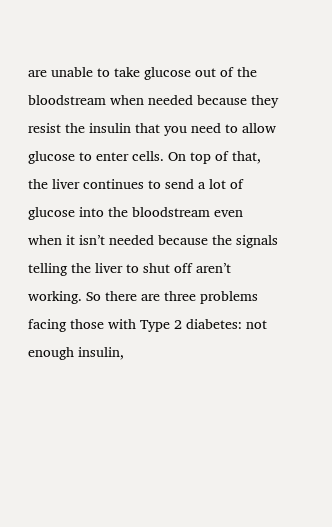are unable to take glucose out of the bloodstream when needed because they resist the insulin that you need to allow glucose to enter cells. On top of that, the liver continues to send a lot of glucose into the bloodstream even when it isn’t needed because the signals telling the liver to shut off aren’t working. So there are three problems facing those with Type 2 diabetes: not enough insulin,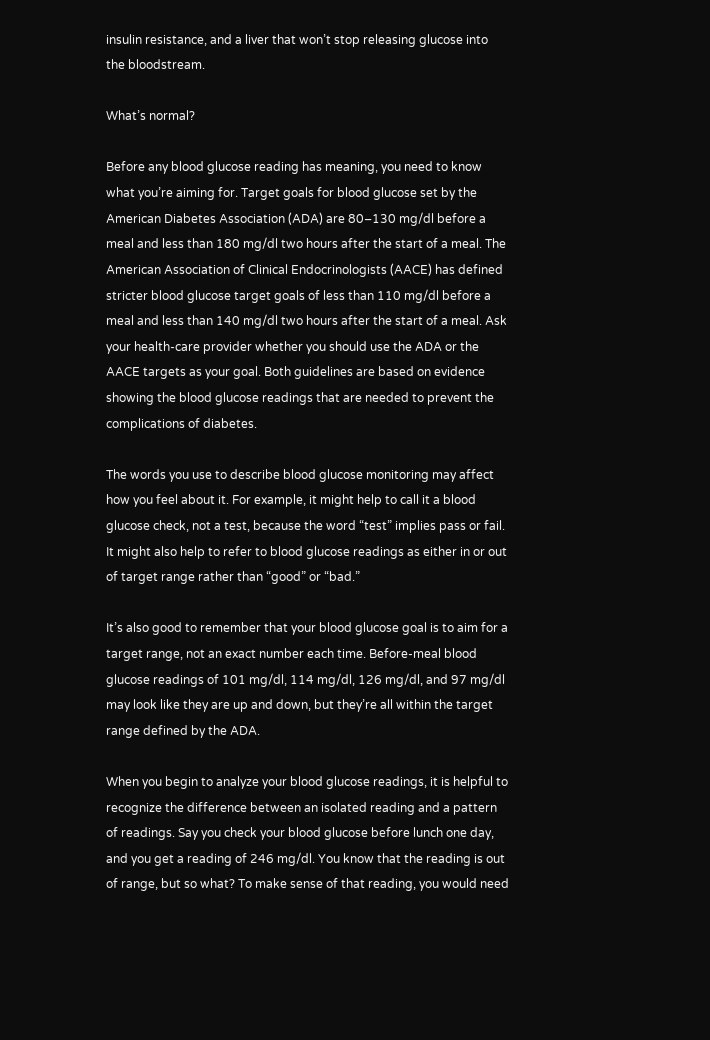insulin resistance, and a liver that won’t stop releasing glucose into the bloodstream.

What’s normal?

Before any blood glucose reading has meaning, you need to know what you’re aiming for. Target goals for blood glucose set by the American Diabetes Association (ADA) are 80–130 mg/dl before a meal and less than 180 mg/dl two hours after the start of a meal. The American Association of Clinical Endocrinologists (AACE) has defined stricter blood glucose target goals of less than 110 mg/dl before a meal and less than 140 mg/dl two hours after the start of a meal. Ask your health-care provider whether you should use the ADA or the AACE targets as your goal. Both guidelines are based on evidence showing the blood glucose readings that are needed to prevent the complications of diabetes.

The words you use to describe blood glucose monitoring may affect how you feel about it. For example, it might help to call it a blood glucose check, not a test, because the word “test” implies pass or fail. It might also help to refer to blood glucose readings as either in or out of target range rather than “good” or “bad.”

It’s also good to remember that your blood glucose goal is to aim for a target range, not an exact number each time. Before-meal blood glucose readings of 101 mg/dl, 114 mg/dl, 126 mg/dl, and 97 mg/dl may look like they are up and down, but they’re all within the target range defined by the ADA.

When you begin to analyze your blood glucose readings, it is helpful to recognize the difference between an isolated reading and a pattern of readings. Say you check your blood glucose before lunch one day, and you get a reading of 246 mg/dl. You know that the reading is out of range, but so what? To make sense of that reading, you would need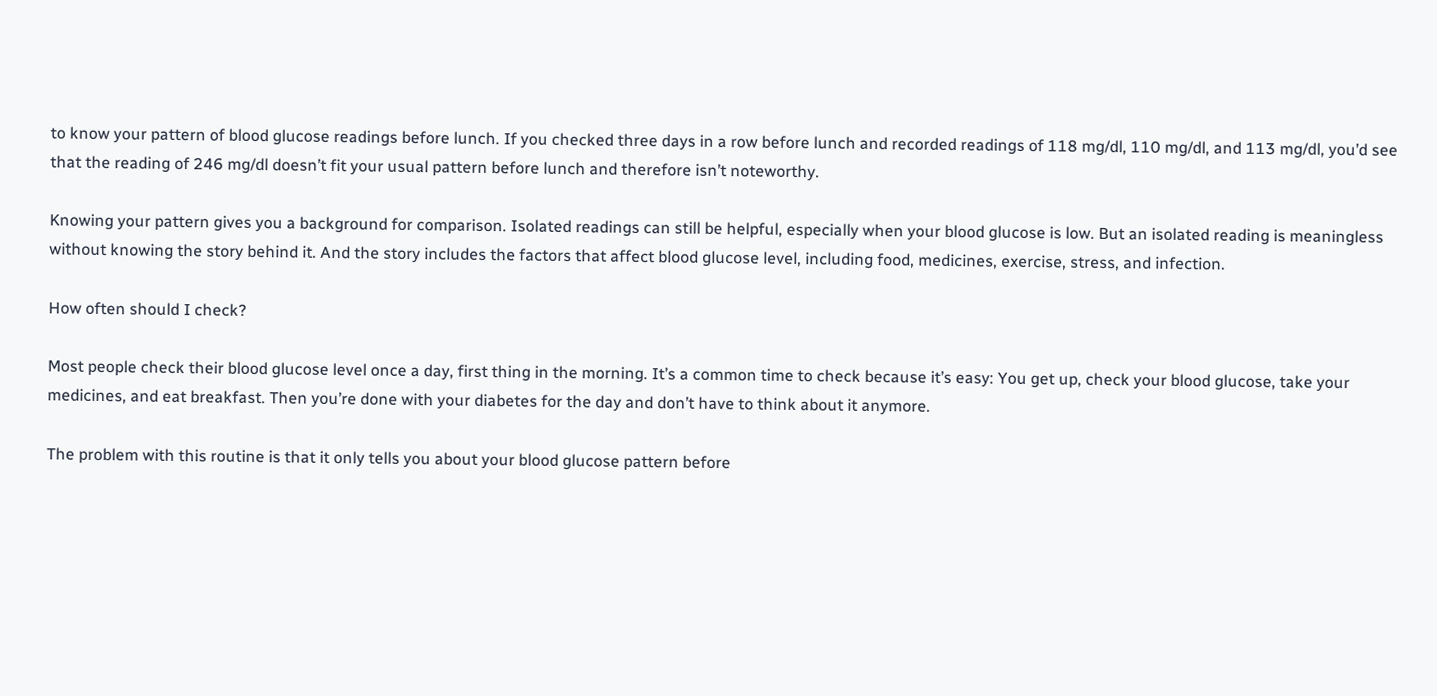to know your pattern of blood glucose readings before lunch. If you checked three days in a row before lunch and recorded readings of 118 mg/dl, 110 mg/dl, and 113 mg/dl, you’d see that the reading of 246 mg/dl doesn’t fit your usual pattern before lunch and therefore isn’t noteworthy.

Knowing your pattern gives you a background for comparison. Isolated readings can still be helpful, especially when your blood glucose is low. But an isolated reading is meaningless without knowing the story behind it. And the story includes the factors that affect blood glucose level, including food, medicines, exercise, stress, and infection.

How often should I check?

Most people check their blood glucose level once a day, first thing in the morning. It’s a common time to check because it’s easy: You get up, check your blood glucose, take your medicines, and eat breakfast. Then you’re done with your diabetes for the day and don’t have to think about it anymore.

The problem with this routine is that it only tells you about your blood glucose pattern before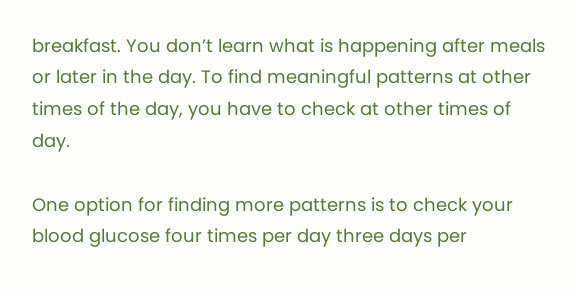breakfast. You don’t learn what is happening after meals or later in the day. To find meaningful patterns at other times of the day, you have to check at other times of day.

One option for finding more patterns is to check your blood glucose four times per day three days per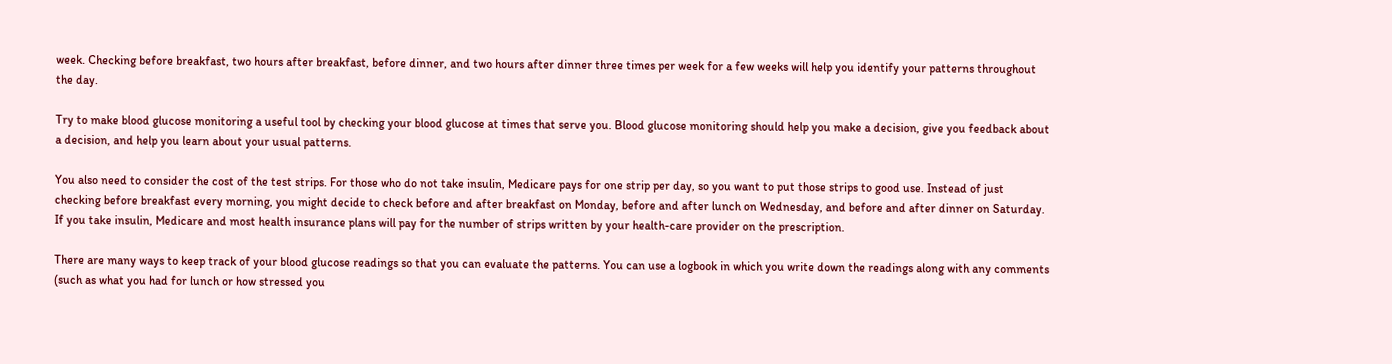week. Checking before breakfast, two hours after breakfast, before dinner, and two hours after dinner three times per week for a few weeks will help you identify your patterns throughout the day.

Try to make blood glucose monitoring a useful tool by checking your blood glucose at times that serve you. Blood glucose monitoring should help you make a decision, give you feedback about a decision, and help you learn about your usual patterns.

You also need to consider the cost of the test strips. For those who do not take insulin, Medicare pays for one strip per day, so you want to put those strips to good use. Instead of just checking before breakfast every morning, you might decide to check before and after breakfast on Monday, before and after lunch on Wednesday, and before and after dinner on Saturday. If you take insulin, Medicare and most health insurance plans will pay for the number of strips written by your health-care provider on the prescription.

There are many ways to keep track of your blood glucose readings so that you can evaluate the patterns. You can use a logbook in which you write down the readings along with any comments (such as what you had for lunch or how stressed you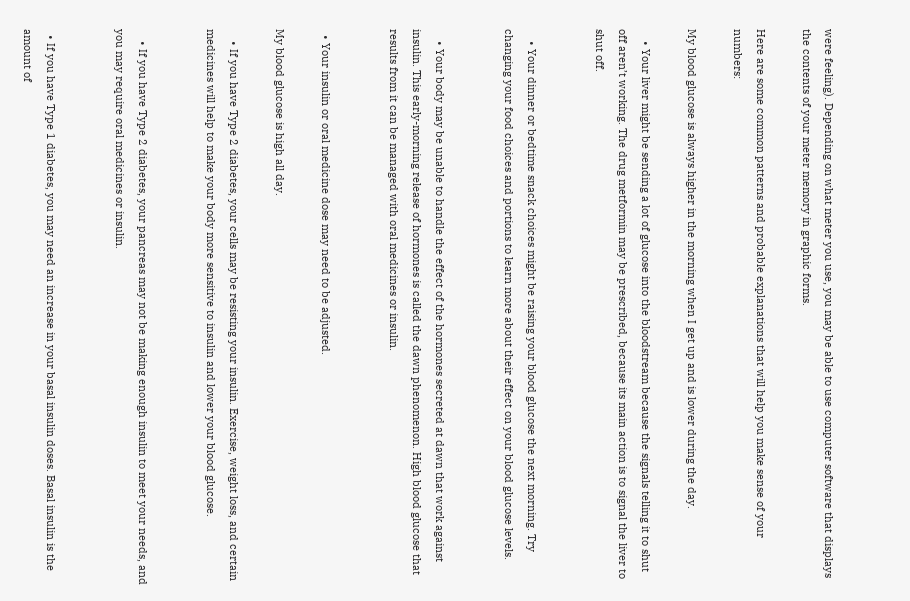were feeling). Depending on what meter you use, you may be able to use computer software that displays the contents of your meter memory in graphic forms.

Here are some common patterns and probable explanations that will help you make sense of your numbers:

My blood glucose is always higher in the morning when I get up and is lower during the day.

    • Your liver might be sending a lot of glucose into the bloodstream because the signals telling it to shut off aren’t working. The drug metformin may be prescribed, because its main action is to signal the liver to shut off.


    • Your dinner or bedtime snack choices might be raising your blood glucose the next morning. Try changing your food choices and portions to learn more about their effect on your blood glucose levels.


    • Your body may be unable to handle the effect of the hormones secreted at dawn that work against insulin. This early-morning release of hormones is called the dawn phenomenon. High blood glucose that results from it can be managed with oral medicines or insulin.


  • Your insulin or oral medicine dose may need to be adjusted.

My blood glucose is high all day.

    • If you have Type 2 diabetes, your cells may be resisting your insulin. Exercise, weight loss, and certain medicines will help to make your body more sensitive to insulin and lower your blood glucose.


    • If you have Type 2 diabetes, your pancreas may not be making enough insulin to meet your needs, and you may require oral medicines or insulin.


  • If you have Type 1 diabetes, you may need an increase in your basal insulin doses. Basal insulin is the amount of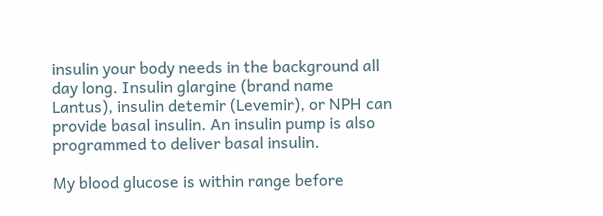insulin your body needs in the background all day long. Insulin glargine (brand name Lantus), insulin detemir (Levemir), or NPH can provide basal insulin. An insulin pump is also programmed to deliver basal insulin.

My blood glucose is within range before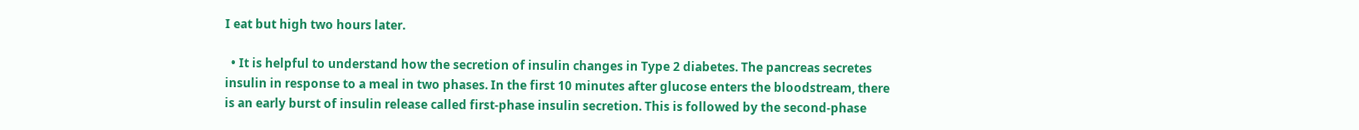I eat but high two hours later.

  • It is helpful to understand how the secretion of insulin changes in Type 2 diabetes. The pancreas secretes insulin in response to a meal in two phases. In the first 10 minutes after glucose enters the bloodstream, there is an early burst of insulin release called first-phase insulin secretion. This is followed by the second-phase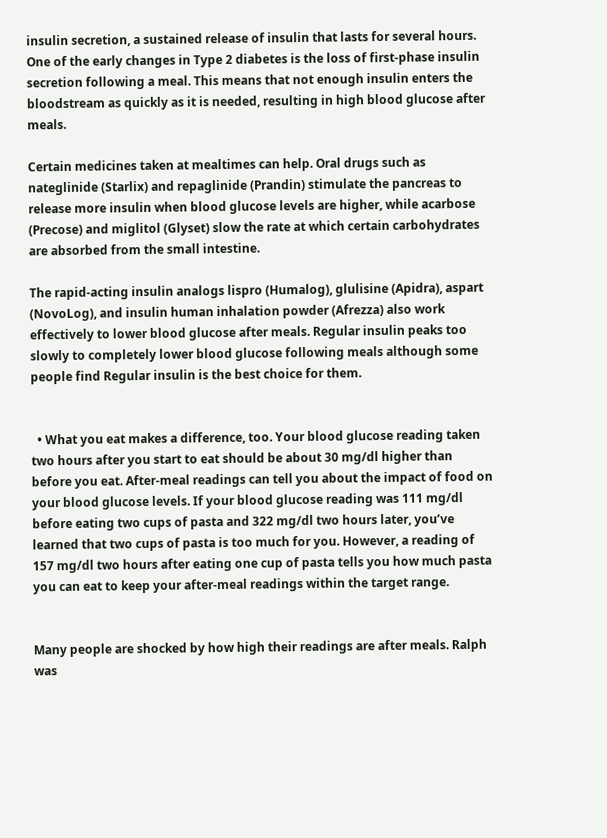insulin secretion, a sustained release of insulin that lasts for several hours. One of the early changes in Type 2 diabetes is the loss of first-phase insulin secretion following a meal. This means that not enough insulin enters the bloodstream as quickly as it is needed, resulting in high blood glucose after meals.

Certain medicines taken at mealtimes can help. Oral drugs such as nateglinide (Starlix) and repaglinide (Prandin) stimulate the pancreas to release more insulin when blood glucose levels are higher, while acarbose (Precose) and miglitol (Glyset) slow the rate at which certain carbohydrates are absorbed from the small intestine.

The rapid-acting insulin analogs lispro (Humalog), glulisine (Apidra), aspart (NovoLog), and insulin human inhalation powder (Afrezza) also work effectively to lower blood glucose after meals. Regular insulin peaks too slowly to completely lower blood glucose following meals although some people find Regular insulin is the best choice for them.


  • What you eat makes a difference, too. Your blood glucose reading taken two hours after you start to eat should be about 30 mg/dl higher than before you eat. After-meal readings can tell you about the impact of food on your blood glucose levels. If your blood glucose reading was 111 mg/dl before eating two cups of pasta and 322 mg/dl two hours later, you’ve learned that two cups of pasta is too much for you. However, a reading of 157 mg/dl two hours after eating one cup of pasta tells you how much pasta you can eat to keep your after-meal readings within the target range.


Many people are shocked by how high their readings are after meals. Ralph was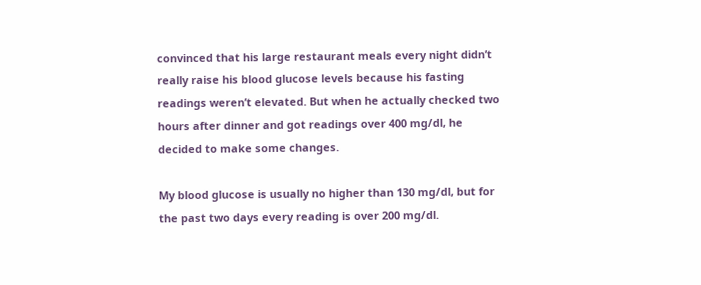convinced that his large restaurant meals every night didn’t really raise his blood glucose levels because his fasting readings weren’t elevated. But when he actually checked two hours after dinner and got readings over 400 mg/dl, he decided to make some changes.

My blood glucose is usually no higher than 130 mg/dl, but for the past two days every reading is over 200 mg/dl.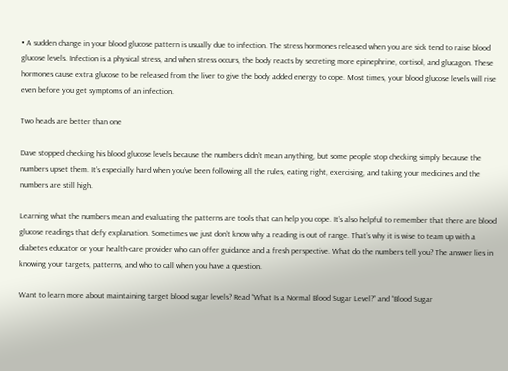• A sudden change in your blood glucose pattern is usually due to infection. The stress hormones released when you are sick tend to raise blood glucose levels. Infection is a physical stress, and when stress occurs, the body reacts by secreting more epinephrine, cortisol, and glucagon. These hormones cause extra glucose to be released from the liver to give the body added energy to cope. Most times, your blood glucose levels will rise even before you get symptoms of an infection.

Two heads are better than one

Dave stopped checking his blood glucose levels because the numbers didn’t mean anything, but some people stop checking simply because the numbers upset them. It’s especially hard when you’ve been following all the rules, eating right, exercising, and taking your medicines and the numbers are still high.

Learning what the numbers mean and evaluating the patterns are tools that can help you cope. It’s also helpful to remember that there are blood glucose readings that defy explanation. Sometimes we just don’t know why a reading is out of range. That’s why it is wise to team up with a diabetes educator or your health-care provider who can offer guidance and a fresh perspective. What do the numbers tell you? The answer lies in knowing your targets, patterns, and who to call when you have a question.

Want to learn more about maintaining target blood sugar levels? Read “What Is a Normal Blood Sugar Level?” and “Blood Sugar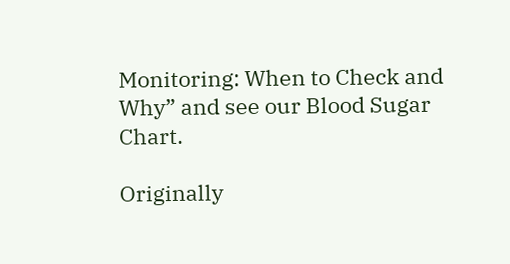Monitoring: When to Check and Why” and see our Blood Sugar Chart.

Originally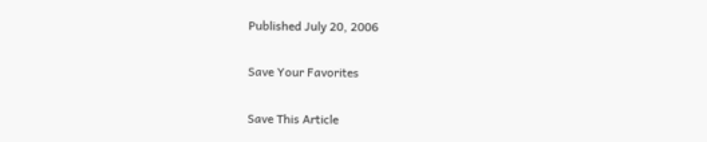Published July 20, 2006

Save Your Favorites

Save This Article